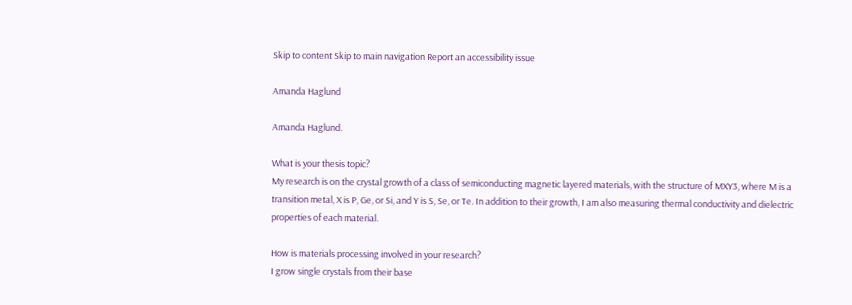Skip to content Skip to main navigation Report an accessibility issue

Amanda Haglund

Amanda Haglund.

What is your thesis topic?
My research is on the crystal growth of a class of semiconducting magnetic layered materials, with the structure of MXY3, where M is a transition metal, X is P, Ge, or Si, and Y is S, Se, or Te. In addition to their growth, I am also measuring thermal conductivity and dielectric properties of each material.

How is materials processing involved in your research?
I grow single crystals from their base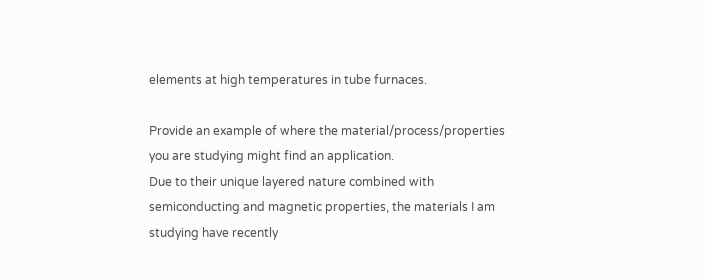elements at high temperatures in tube furnaces.

Provide an example of where the material/process/properties you are studying might find an application.
Due to their unique layered nature combined with semiconducting and magnetic properties, the materials I am studying have recently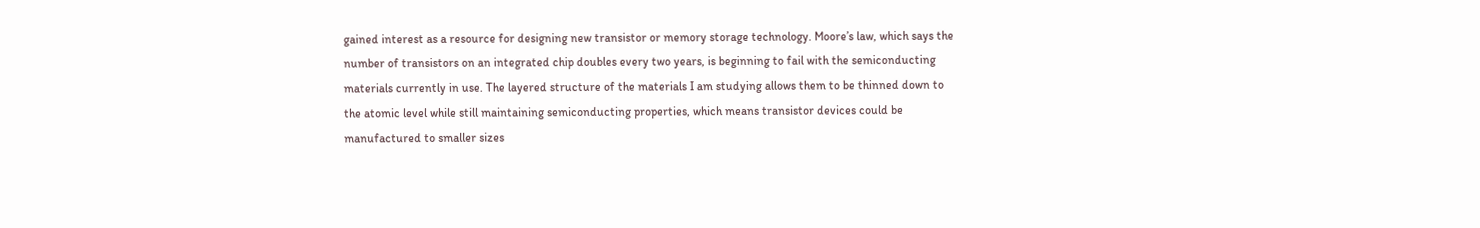gained interest as a resource for designing new transistor or memory storage technology. Moore’s law, which says the number of transistors on an integrated chip doubles every two years, is beginning to fail with the semiconducting materials currently in use. The layered structure of the materials I am studying allows them to be thinned down to the atomic level while still maintaining semiconducting properties, which means transistor devices could be manufactured to smaller sizes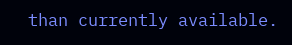than currently available.